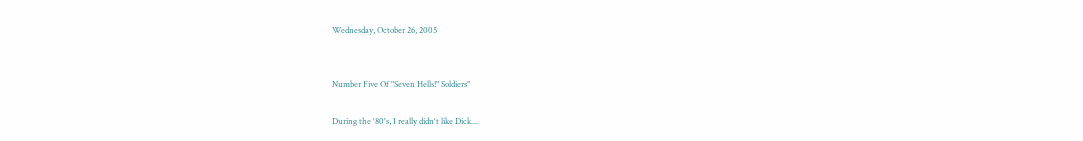Wednesday, October 26, 2005


Number Five Of "Seven Hells!" Soldiers"

During the '80's, I really didn't like Dick....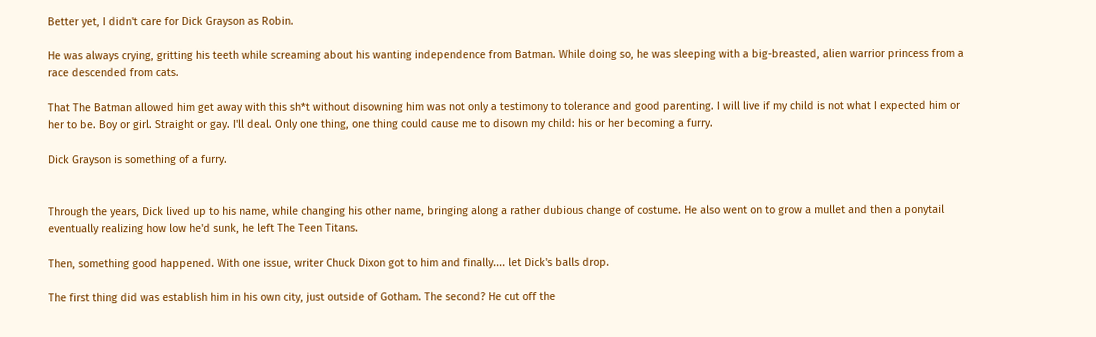Better yet, I didn't care for Dick Grayson as Robin.

He was always crying, gritting his teeth while screaming about his wanting independence from Batman. While doing so, he was sleeping with a big-breasted, alien warrior princess from a race descended from cats.

That The Batman allowed him get away with this sh*t without disowning him was not only a testimony to tolerance and good parenting. I will live if my child is not what I expected him or her to be. Boy or girl. Straight or gay. I'll deal. Only one thing, one thing could cause me to disown my child: his or her becoming a furry.

Dick Grayson is something of a furry.


Through the years, Dick lived up to his name, while changing his other name, bringing along a rather dubious change of costume. He also went on to grow a mullet and then a ponytail eventually realizing how low he'd sunk, he left The Teen Titans.

Then, something good happened. With one issue, writer Chuck Dixon got to him and finally.... let Dick's balls drop.

The first thing did was establish him in his own city, just outside of Gotham. The second? He cut off the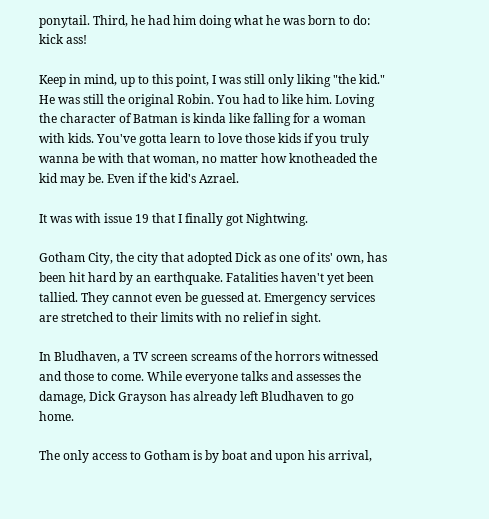ponytail. Third, he had him doing what he was born to do: kick ass!

Keep in mind, up to this point, I was still only liking "the kid." He was still the original Robin. You had to like him. Loving the character of Batman is kinda like falling for a woman with kids. You've gotta learn to love those kids if you truly wanna be with that woman, no matter how knotheaded the kid may be. Even if the kid's Azrael.

It was with issue 19 that I finally got Nightwing.

Gotham City, the city that adopted Dick as one of its' own, has been hit hard by an earthquake. Fatalities haven't yet been tallied. They cannot even be guessed at. Emergency services are stretched to their limits with no relief in sight.

In Bludhaven, a TV screen screams of the horrors witnessed and those to come. While everyone talks and assesses the damage, Dick Grayson has already left Bludhaven to go home.

The only access to Gotham is by boat and upon his arrival,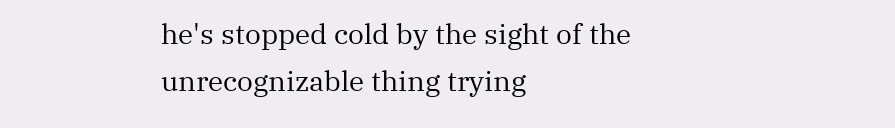he's stopped cold by the sight of the unrecognizable thing trying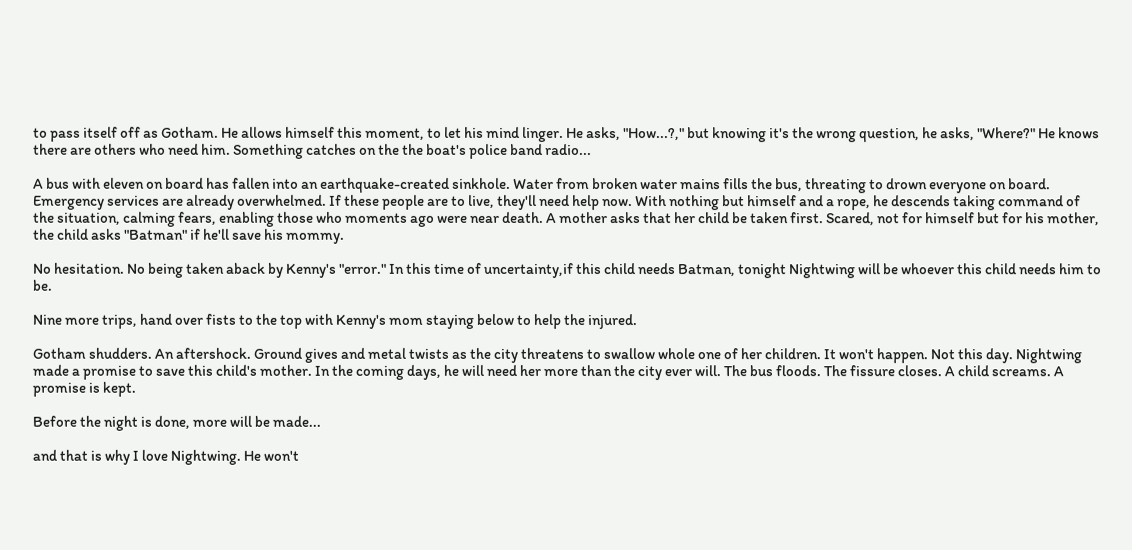to pass itself off as Gotham. He allows himself this moment, to let his mind linger. He asks, "How...?," but knowing it's the wrong question, he asks, "Where?" He knows there are others who need him. Something catches on the the boat's police band radio...

A bus with eleven on board has fallen into an earthquake-created sinkhole. Water from broken water mains fills the bus, threating to drown everyone on board. Emergency services are already overwhelmed. If these people are to live, they'll need help now. With nothing but himself and a rope, he descends taking command of the situation, calming fears, enabling those who moments ago were near death. A mother asks that her child be taken first. Scared, not for himself but for his mother, the child asks "Batman" if he'll save his mommy.

No hesitation. No being taken aback by Kenny's "error." In this time of uncertainty,if this child needs Batman, tonight Nightwing will be whoever this child needs him to be.

Nine more trips, hand over fists to the top with Kenny's mom staying below to help the injured.

Gotham shudders. An aftershock. Ground gives and metal twists as the city threatens to swallow whole one of her children. It won't happen. Not this day. Nightwing made a promise to save this child's mother. In the coming days, he will need her more than the city ever will. The bus floods. The fissure closes. A child screams. A promise is kept.

Before the night is done, more will be made...

and that is why I love Nightwing. He won't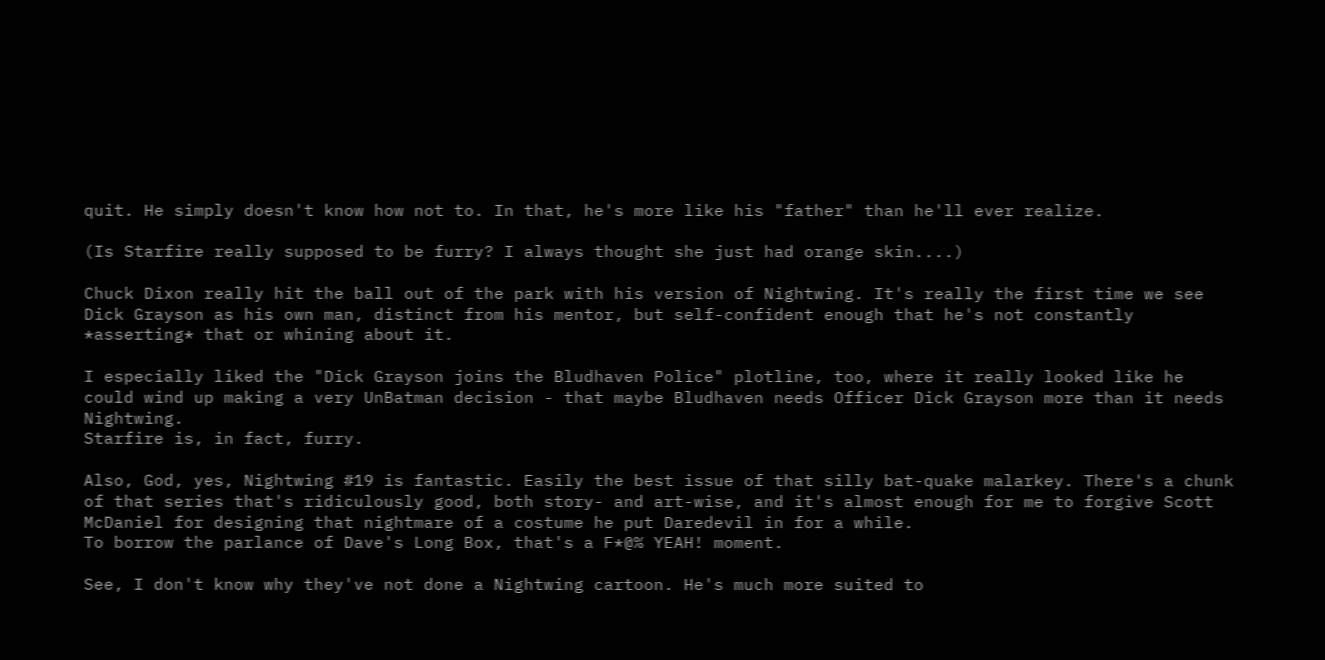quit. He simply doesn't know how not to. In that, he's more like his "father" than he'll ever realize.

(Is Starfire really supposed to be furry? I always thought she just had orange skin....)

Chuck Dixon really hit the ball out of the park with his version of Nightwing. It's really the first time we see Dick Grayson as his own man, distinct from his mentor, but self-confident enough that he's not constantly *asserting* that or whining about it.

I especially liked the "Dick Grayson joins the Bludhaven Police" plotline, too, where it really looked like he could wind up making a very UnBatman decision - that maybe Bludhaven needs Officer Dick Grayson more than it needs Nightwing.
Starfire is, in fact, furry.

Also, God, yes, Nightwing #19 is fantastic. Easily the best issue of that silly bat-quake malarkey. There's a chunk of that series that's ridiculously good, both story- and art-wise, and it's almost enough for me to forgive Scott McDaniel for designing that nightmare of a costume he put Daredevil in for a while.
To borrow the parlance of Dave's Long Box, that's a F*@% YEAH! moment.

See, I don't know why they've not done a Nightwing cartoon. He's much more suited to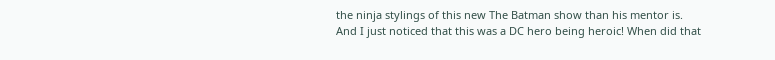the ninja stylings of this new The Batman show than his mentor is.
And I just noticed that this was a DC hero being heroic! When did that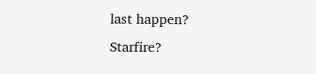last happen?
Starfire?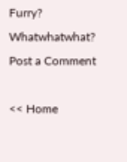Furry? Whatwhatwhat?
Post a Comment

<< Home